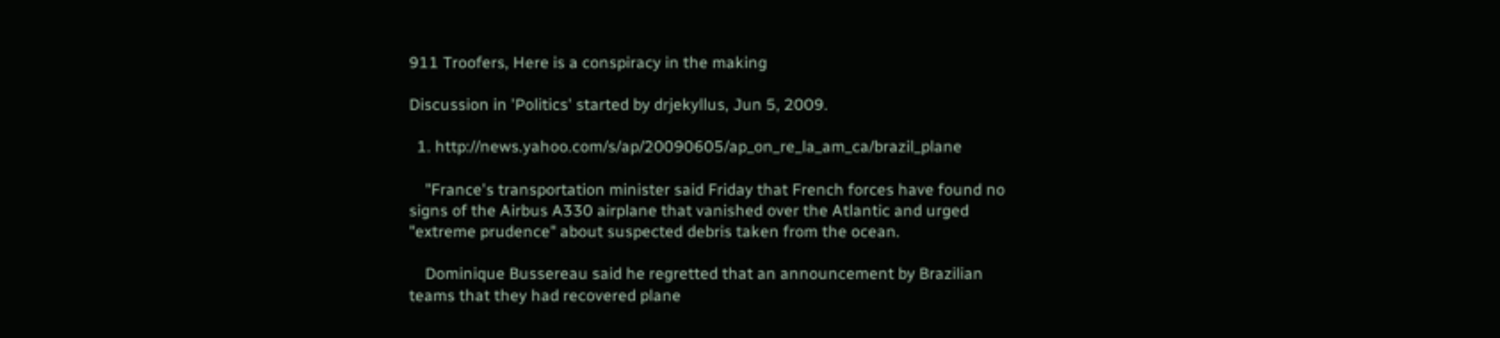911 Troofers, Here is a conspiracy in the making

Discussion in 'Politics' started by drjekyllus, Jun 5, 2009.

  1. http://news.yahoo.com/s/ap/20090605/ap_on_re_la_am_ca/brazil_plane

    "France's transportation minister said Friday that French forces have found no signs of the Airbus A330 airplane that vanished over the Atlantic and urged "extreme prudence" about suspected debris taken from the ocean.

    Dominique Bussereau said he regretted that an announcement by Brazilian teams that they had recovered plane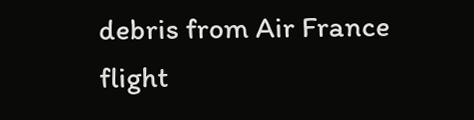debris from Air France flight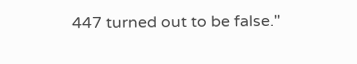447 turned out to be false."